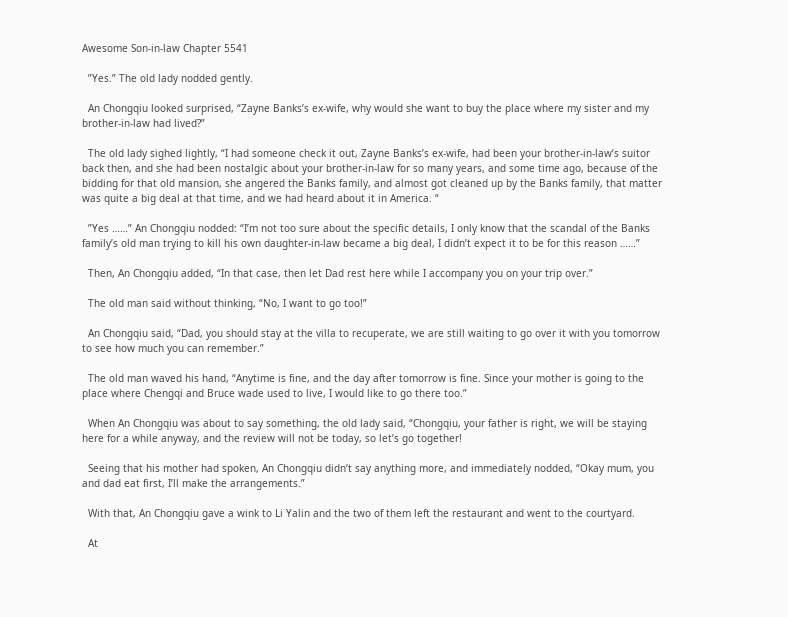Awesome Son-in-law Chapter 5541

  ”Yes.” The old lady nodded gently.

  An Chongqiu looked surprised, “Zayne Banks’s ex-wife, why would she want to buy the place where my sister and my brother-in-law had lived?”

  The old lady sighed lightly, “I had someone check it out, Zayne Banks’s ex-wife, had been your brother-in-law’s suitor back then, and she had been nostalgic about your brother-in-law for so many years, and some time ago, because of the bidding for that old mansion, she angered the Banks family, and almost got cleaned up by the Banks family, that matter was quite a big deal at that time, and we had heard about it in America. “

  ”Yes ……” An Chongqiu nodded: “I’m not too sure about the specific details, I only know that the scandal of the Banks family’s old man trying to kill his own daughter-in-law became a big deal, I didn’t expect it to be for this reason ……”

  Then, An Chongqiu added, “In that case, then let Dad rest here while I accompany you on your trip over.”

  The old man said without thinking, “No, I want to go too!”

  An Chongqiu said, “Dad, you should stay at the villa to recuperate, we are still waiting to go over it with you tomorrow to see how much you can remember.”

  The old man waved his hand, “Anytime is fine, and the day after tomorrow is fine. Since your mother is going to the place where Chengqi and Bruce wade used to live, I would like to go there too.”

  When An Chongqiu was about to say something, the old lady said, “Chongqiu, your father is right, we will be staying here for a while anyway, and the review will not be today, so let’s go together!

  Seeing that his mother had spoken, An Chongqiu didn’t say anything more, and immediately nodded, “Okay mum, you and dad eat first, I’ll make the arrangements.”

  With that, An Chongqiu gave a wink to Li Yalin and the two of them left the restaurant and went to the courtyard.

  At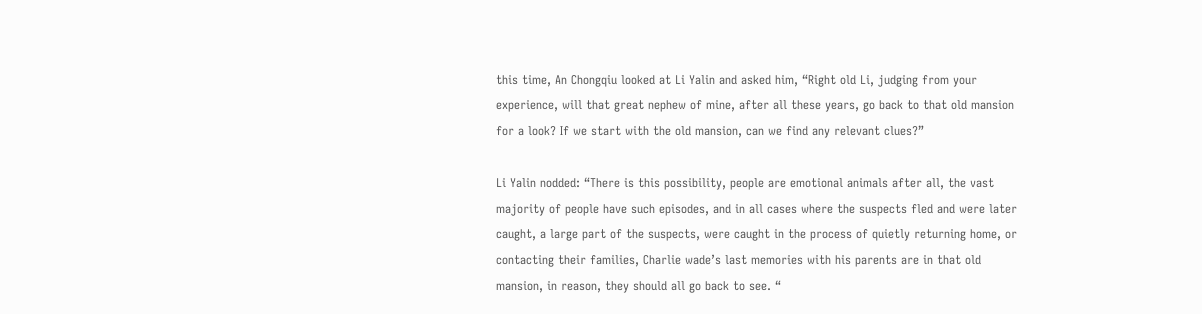this time, An Chongqiu looked at Li Yalin and asked him, “Right old Li, judging from your experience, will that great nephew of mine, after all these years, go back to that old mansion for a look? If we start with the old mansion, can we find any relevant clues?”

Li Yalin nodded: “There is this possibility, people are emotional animals after all, the vast majority of people have such episodes, and in all cases where the suspects fled and were later caught, a large part of the suspects, were caught in the process of quietly returning home, or contacting their families, Charlie wade’s last memories with his parents are in that old mansion, in reason, they should all go back to see. “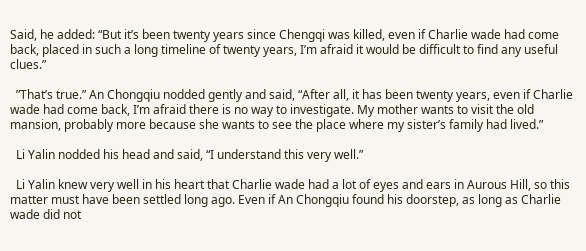Said, he added: “But it’s been twenty years since Chengqi was killed, even if Charlie wade had come back, placed in such a long timeline of twenty years, I’m afraid it would be difficult to find any useful clues.”

  ”That’s true.” An Chongqiu nodded gently and said, “After all, it has been twenty years, even if Charlie wade had come back, I’m afraid there is no way to investigate. My mother wants to visit the old mansion, probably more because she wants to see the place where my sister’s family had lived.”

  Li Yalin nodded his head and said, “I understand this very well.”

  Li Yalin knew very well in his heart that Charlie wade had a lot of eyes and ears in Aurous Hill, so this matter must have been settled long ago. Even if An Chongqiu found his doorstep, as long as Charlie wade did not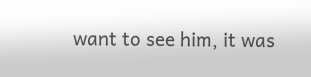want to see him, it was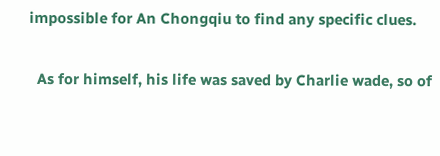impossible for An Chongqiu to find any specific clues.

  As for himself, his life was saved by Charlie wade, so of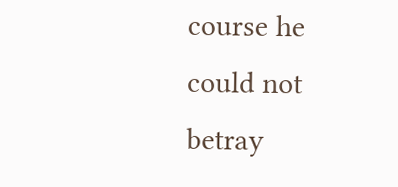course he could not betray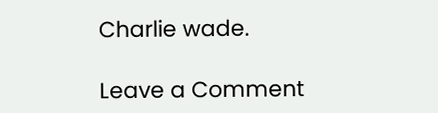Charlie wade.

Leave a Comment